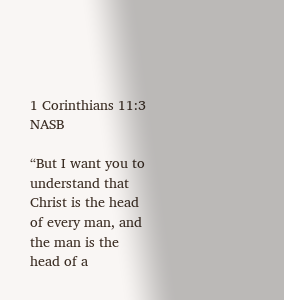1 Corinthians 11:3 NASB

“But I want you to understand that Christ is the head of every man, and the man is the head of a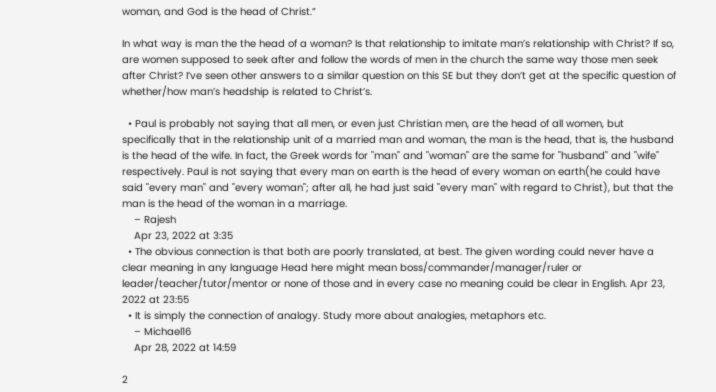woman, and God is the head of Christ.”

In what way is man the the head of a woman? Is that relationship to imitate man’s relationship with Christ? If so, are women supposed to seek after and follow the words of men in the church the same way those men seek after Christ? I’ve seen other answers to a similar question on this SE but they don’t get at the specific question of whether/how man’s headship is related to Christ’s.

  • Paul is probably not saying that all men, or even just Christian men, are the head of all women, but specifically that in the relationship unit of a married man and woman, the man is the head, that is, the husband is the head of the wife. In fact, the Greek words for "man" and "woman" are the same for "husband" and "wife" respectively. Paul is not saying that every man on earth is the head of every woman on earth(he could have said "every man" and "every woman"; after all, he had just said "every man" with regard to Christ), but that the man is the head of the woman in a marriage.
    – Rajesh
    Apr 23, 2022 at 3:35
  • The obvious connection is that both are poorly translated, at best. The given wording could never have a clear meaning in any language Head here might mean boss/commander/manager/ruler or leader/teacher/tutor/mentor or none of those and in every case no meaning could be clear in English. Apr 23, 2022 at 23:55
  • It is simply the connection of analogy. Study more about analogies, metaphors etc.
    – Michael16
    Apr 28, 2022 at 14:59

2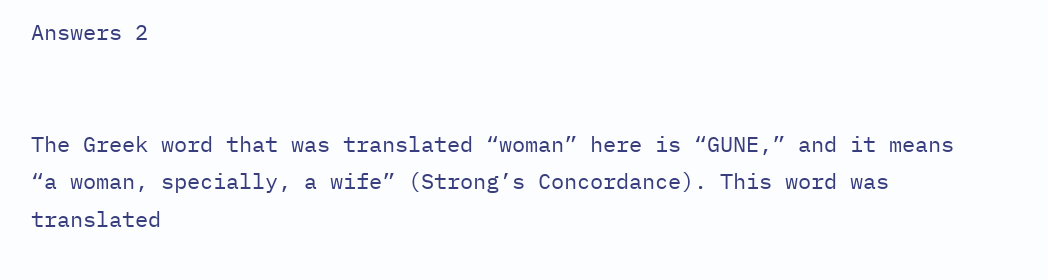Answers 2


The Greek word that was translated “woman” here is “GUNE,” and it means “a woman, specially, a wife” (Strong’s Concordance). This word was translated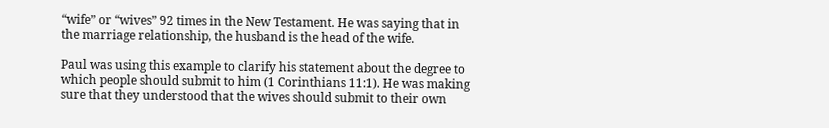“wife” or “wives” 92 times in the New Testament. He was saying that in the marriage relationship, the husband is the head of the wife.

Paul was using this example to clarify his statement about the degree to which people should submit to him (1 Corinthians 11:1). He was making sure that they understood that the wives should submit to their own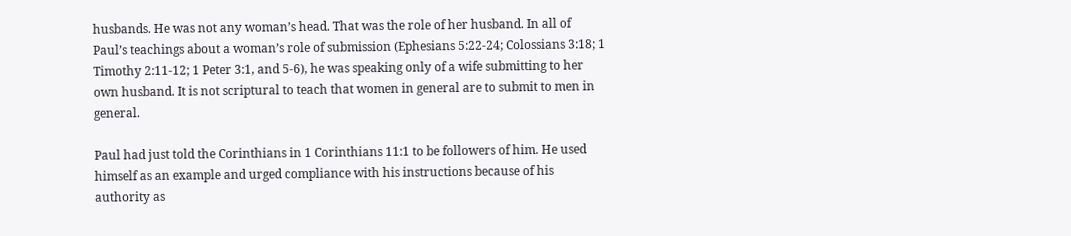husbands. He was not any woman’s head. That was the role of her husband. In all of Paul’s teachings about a woman’s role of submission (Ephesians 5:22-24; Colossians 3:18; 1 Timothy 2:11-12; 1 Peter 3:1, and 5-6), he was speaking only of a wife submitting to her own husband. It is not scriptural to teach that women in general are to submit to men in general.

Paul had just told the Corinthians in 1 Corinthians 11:1 to be followers of him. He used himself as an example and urged compliance with his instructions because of his authority as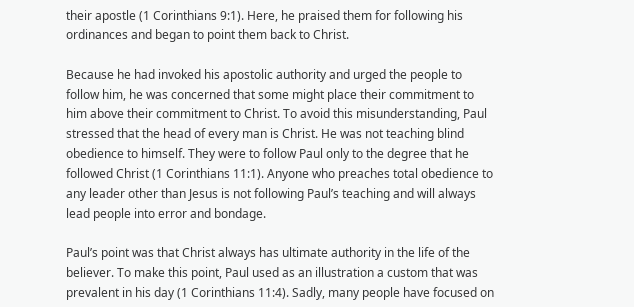their apostle (1 Corinthians 9:1). Here, he praised them for following his ordinances and began to point them back to Christ.

Because he had invoked his apostolic authority and urged the people to follow him, he was concerned that some might place their commitment to him above their commitment to Christ. To avoid this misunderstanding, Paul stressed that the head of every man is Christ. He was not teaching blind obedience to himself. They were to follow Paul only to the degree that he followed Christ (1 Corinthians 11:1). Anyone who preaches total obedience to any leader other than Jesus is not following Paul’s teaching and will always lead people into error and bondage.

Paul’s point was that Christ always has ultimate authority in the life of the believer. To make this point, Paul used as an illustration a custom that was prevalent in his day (1 Corinthians 11:4). Sadly, many people have focused on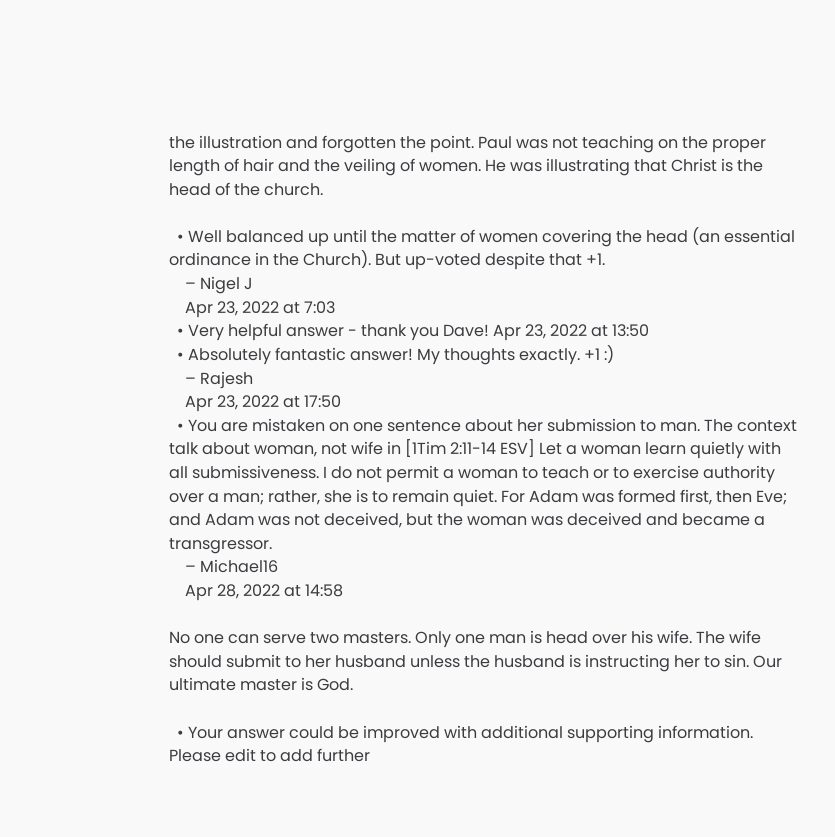the illustration and forgotten the point. Paul was not teaching on the proper length of hair and the veiling of women. He was illustrating that Christ is the head of the church.

  • Well balanced up until the matter of women covering the head (an essential ordinance in the Church). But up-voted despite that +1.
    – Nigel J
    Apr 23, 2022 at 7:03
  • Very helpful answer - thank you Dave! Apr 23, 2022 at 13:50
  • Absolutely fantastic answer! My thoughts exactly. +1 :)
    – Rajesh
    Apr 23, 2022 at 17:50
  • You are mistaken on one sentence about her submission to man. The context talk about woman, not wife in [1Tim 2:11-14 ESV] Let a woman learn quietly with all submissiveness. I do not permit a woman to teach or to exercise authority over a man; rather, she is to remain quiet. For Adam was formed first, then Eve; and Adam was not deceived, but the woman was deceived and became a transgressor.
    – Michael16
    Apr 28, 2022 at 14:58

No one can serve two masters. Only one man is head over his wife. The wife should submit to her husband unless the husband is instructing her to sin. Our ultimate master is God.

  • Your answer could be improved with additional supporting information. Please edit to add further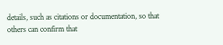details, such as citations or documentation, so that others can confirm that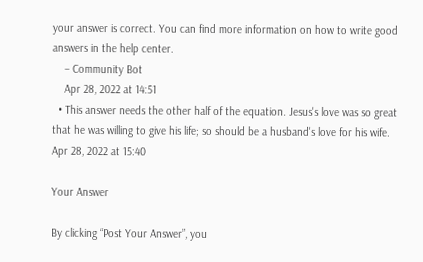your answer is correct. You can find more information on how to write good answers in the help center.
    – Community Bot
    Apr 28, 2022 at 14:51
  • This answer needs the other half of the equation. Jesus's love was so great that he was willing to give his life; so should be a husband's love for his wife. Apr 28, 2022 at 15:40

Your Answer

By clicking “Post Your Answer”, you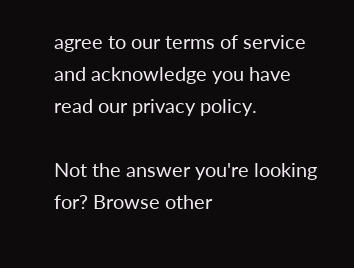agree to our terms of service and acknowledge you have read our privacy policy.

Not the answer you're looking for? Browse other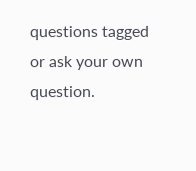questions tagged or ask your own question.